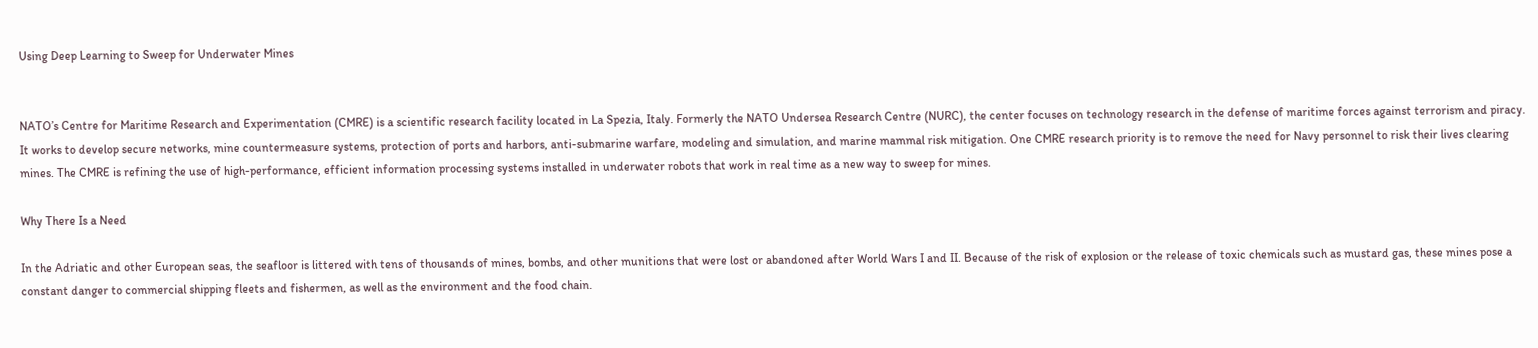Using Deep Learning to Sweep for Underwater Mines


NATO’s Centre for Maritime Research and Experimentation (CMRE) is a scientific research facility located in La Spezia, Italy. Formerly the NATO Undersea Research Centre (NURC), the center focuses on technology research in the defense of maritime forces against terrorism and piracy. It works to develop secure networks, mine countermeasure systems, protection of ports and harbors, anti-submarine warfare, modeling and simulation, and marine mammal risk mitigation. One CMRE research priority is to remove the need for Navy personnel to risk their lives clearing mines. The CMRE is refining the use of high-performance, efficient information processing systems installed in underwater robots that work in real time as a new way to sweep for mines.

Why There Is a Need

In the Adriatic and other European seas, the seafloor is littered with tens of thousands of mines, bombs, and other munitions that were lost or abandoned after World Wars I and II. Because of the risk of explosion or the release of toxic chemicals such as mustard gas, these mines pose a constant danger to commercial shipping fleets and fishermen, as well as the environment and the food chain.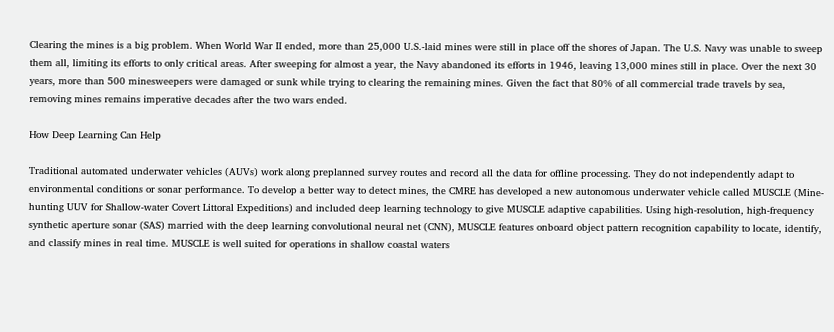Clearing the mines is a big problem. When World War II ended, more than 25,000 U.S.-laid mines were still in place off the shores of Japan. The U.S. Navy was unable to sweep them all, limiting its efforts to only critical areas. After sweeping for almost a year, the Navy abandoned its efforts in 1946, leaving 13,000 mines still in place. Over the next 30 years, more than 500 minesweepers were damaged or sunk while trying to clearing the remaining mines. Given the fact that 80% of all commercial trade travels by sea, removing mines remains imperative decades after the two wars ended.

How Deep Learning Can Help

Traditional automated underwater vehicles (AUVs) work along preplanned survey routes and record all the data for offline processing. They do not independently adapt to environmental conditions or sonar performance. To develop a better way to detect mines, the CMRE has developed a new autonomous underwater vehicle called MUSCLE (Mine-hunting UUV for Shallow-water Covert Littoral Expeditions) and included deep learning technology to give MUSCLE adaptive capabilities. Using high-resolution, high-frequency synthetic aperture sonar (SAS) married with the deep learning convolutional neural net (CNN), MUSCLE features onboard object pattern recognition capability to locate, identify, and classify mines in real time. MUSCLE is well suited for operations in shallow coastal waters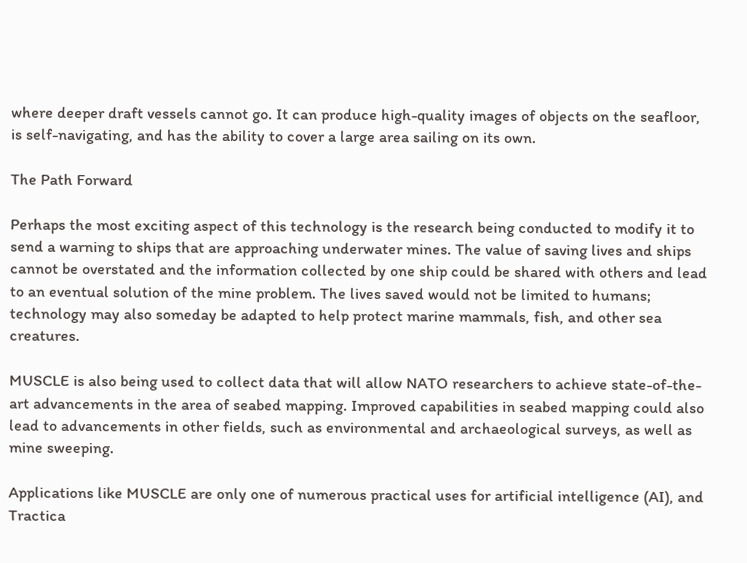where deeper draft vessels cannot go. It can produce high-quality images of objects on the seafloor, is self-navigating, and has the ability to cover a large area sailing on its own.

The Path Forward

Perhaps the most exciting aspect of this technology is the research being conducted to modify it to send a warning to ships that are approaching underwater mines. The value of saving lives and ships cannot be overstated and the information collected by one ship could be shared with others and lead to an eventual solution of the mine problem. The lives saved would not be limited to humans; technology may also someday be adapted to help protect marine mammals, fish, and other sea creatures.

MUSCLE is also being used to collect data that will allow NATO researchers to achieve state-of-the-art advancements in the area of seabed mapping. Improved capabilities in seabed mapping could also lead to advancements in other fields, such as environmental and archaeological surveys, as well as mine sweeping.

Applications like MUSCLE are only one of numerous practical uses for artificial intelligence (AI), and Tractica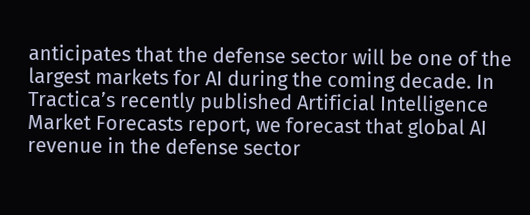anticipates that the defense sector will be one of the largest markets for AI during the coming decade. In Tractica’s recently published Artificial Intelligence Market Forecasts report, we forecast that global AI revenue in the defense sector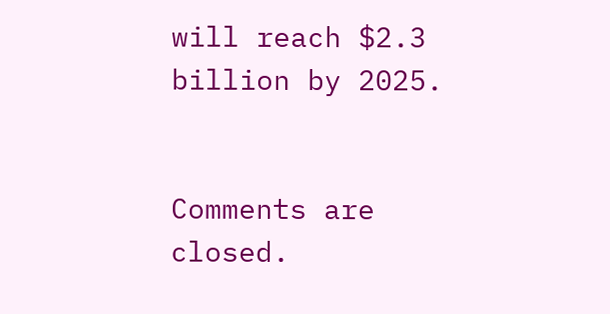will reach $2.3 billion by 2025.


Comments are closed.